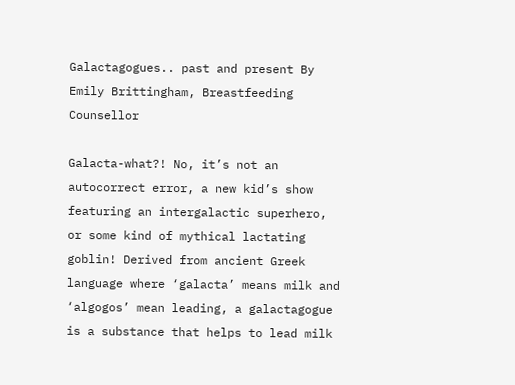Galactagogues.. past and present By Emily Brittingham, Breastfeeding Counsellor

Galacta-what?! No, it’s not an autocorrect error, a new kid’s show featuring an intergalactic superhero, or some kind of mythical lactating goblin! Derived from ancient Greek language where ‘galacta’ means milk and ‘algogos’ mean leading, a galactagogue is a substance that helps to lead milk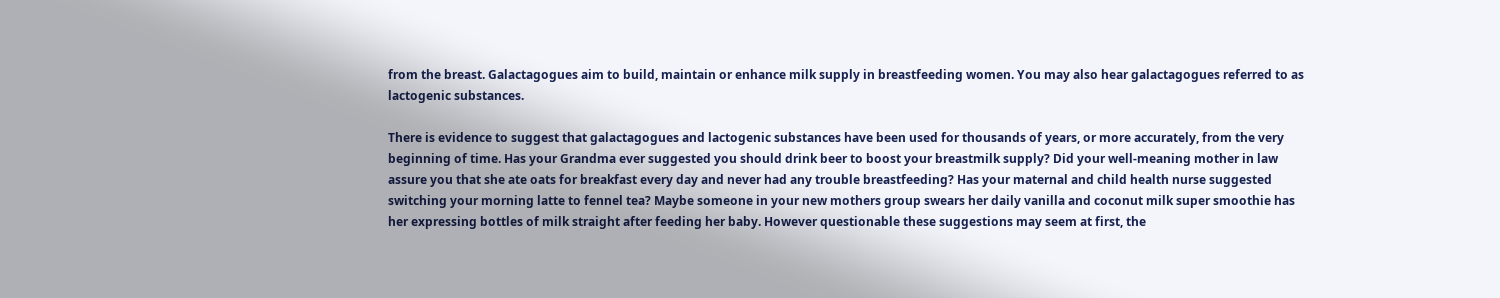from the breast. Galactagogues aim to build, maintain or enhance milk supply in breastfeeding women. You may also hear galactagogues referred to as lactogenic substances.

There is evidence to suggest that galactagogues and lactogenic substances have been used for thousands of years, or more accurately, from the very beginning of time. Has your Grandma ever suggested you should drink beer to boost your breastmilk supply? Did your well-meaning mother in law assure you that she ate oats for breakfast every day and never had any trouble breastfeeding? Has your maternal and child health nurse suggested switching your morning latte to fennel tea? Maybe someone in your new mothers group swears her daily vanilla and coconut milk super smoothie has her expressing bottles of milk straight after feeding her baby. However questionable these suggestions may seem at first, the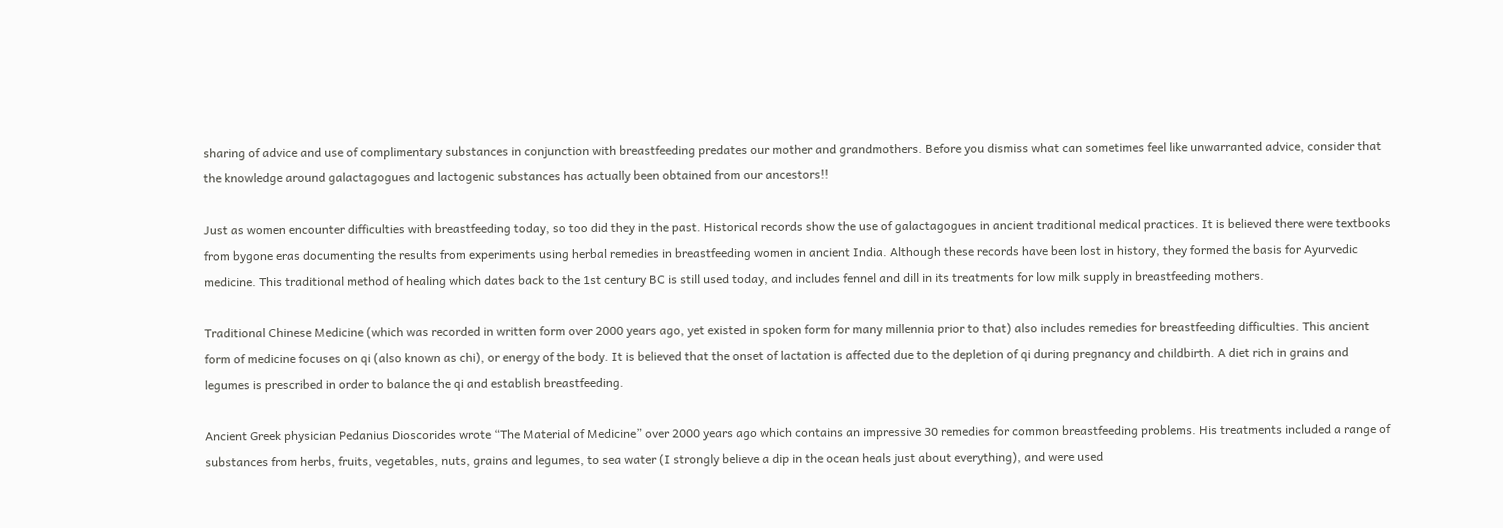sharing of advice and use of complimentary substances in conjunction with breastfeeding predates our mother and grandmothers. Before you dismiss what can sometimes feel like unwarranted advice, consider that the knowledge around galactagogues and lactogenic substances has actually been obtained from our ancestors!!

Just as women encounter difficulties with breastfeeding today, so too did they in the past. Historical records show the use of galactagogues in ancient traditional medical practices. It is believed there were textbooks from bygone eras documenting the results from experiments using herbal remedies in breastfeeding women in ancient India. Although these records have been lost in history, they formed the basis for Ayurvedic medicine. This traditional method of healing which dates back to the 1st century BC is still used today, and includes fennel and dill in its treatments for low milk supply in breastfeeding mothers.

Traditional Chinese Medicine (which was recorded in written form over 2000 years ago, yet existed in spoken form for many millennia prior to that) also includes remedies for breastfeeding difficulties. This ancient form of medicine focuses on qi (also known as chi), or energy of the body. It is believed that the onset of lactation is affected due to the depletion of qi during pregnancy and childbirth. A diet rich in grains and legumes is prescribed in order to balance the qi and establish breastfeeding.

Ancient Greek physician Pedanius Dioscorides wrote “The Material of Medicine” over 2000 years ago which contains an impressive 30 remedies for common breastfeeding problems. His treatments included a range of substances from herbs, fruits, vegetables, nuts, grains and legumes, to sea water (I strongly believe a dip in the ocean heals just about everything), and were used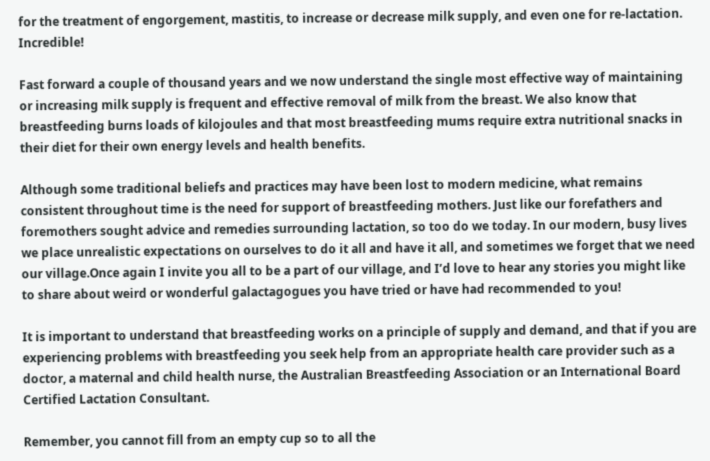for the treatment of engorgement, mastitis, to increase or decrease milk supply, and even one for re-lactation. Incredible!

Fast forward a couple of thousand years and we now understand the single most effective way of maintaining or increasing milk supply is frequent and effective removal of milk from the breast. We also know that breastfeeding burns loads of kilojoules and that most breastfeeding mums require extra nutritional snacks in their diet for their own energy levels and health benefits.

Although some traditional beliefs and practices may have been lost to modern medicine, what remains consistent throughout time is the need for support of breastfeeding mothers. Just like our forefathers and foremothers sought advice and remedies surrounding lactation, so too do we today. In our modern, busy lives we place unrealistic expectations on ourselves to do it all and have it all, and sometimes we forget that we need our village.Once again I invite you all to be a part of our village, and I’d love to hear any stories you might like to share about weird or wonderful galactagogues you have tried or have had recommended to you!

It is important to understand that breastfeeding works on a principle of supply and demand, and that if you are experiencing problems with breastfeeding you seek help from an appropriate health care provider such as a doctor, a maternal and child health nurse, the Australian Breastfeeding Association or an International Board Certified Lactation Consultant.

Remember, you cannot fill from an empty cup so to all the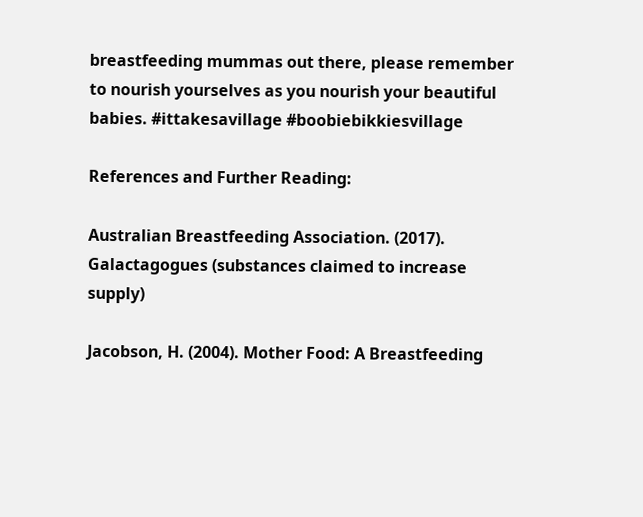breastfeeding mummas out there, please remember to nourish yourselves as you nourish your beautiful babies. #ittakesavillage #boobiebikkiesvillage

References and Further Reading:

Australian Breastfeeding Association. (2017). Galactagogues (substances claimed to increase supply)

Jacobson, H. (2004). Mother Food: A Breastfeeding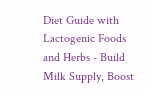Diet Guide with Lactogenic Foods and Herbs - Build Milk Supply, Boost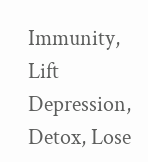Immunity, Lift Depression, Detox, Lose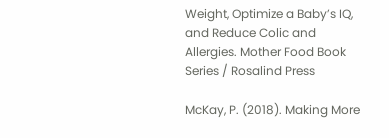Weight, Optimize a Baby’s IQ, and Reduce Colic and Allergies. Mother Food Book Series / Rosalind Press

McKay, P. (2018). Making More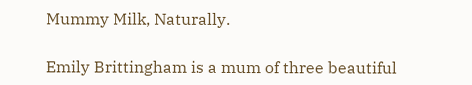Mummy Milk, Naturally.

Emily Brittingham is a mum of three beautiful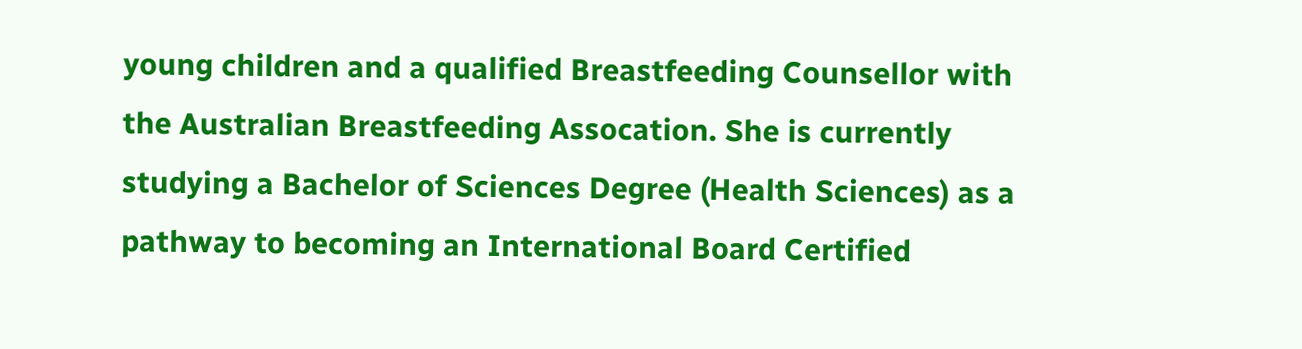young children and a qualified Breastfeeding Counsellor with the Australian Breastfeeding Assocation. She is currently  studying a Bachelor of Sciences Degree (Health Sciences) as a pathway to becoming an International Board Certified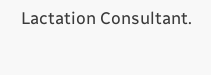Lactation Consultant.